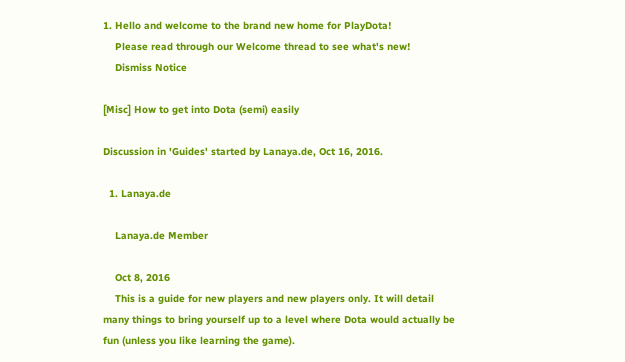1. Hello and welcome to the brand new home for PlayDota!
    Please read through our Welcome thread to see what's new!
    Dismiss Notice

[Misc] How to get into Dota (semi) easily

Discussion in 'Guides' started by Lanaya.de, Oct 16, 2016.

  1. Lanaya.de

    Lanaya.de Member

    Oct 8, 2016
    This is a guide for new players and new players only. It will detail many things to bring yourself up to a level where Dota would actually be fun (unless you like learning the game).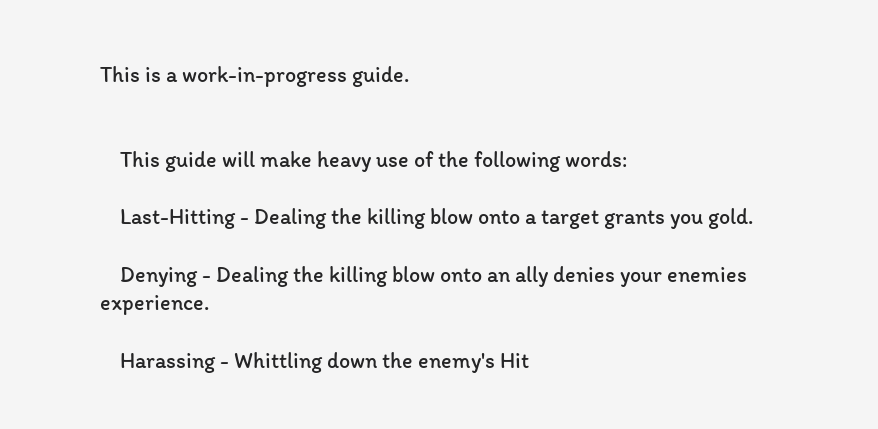This is a work-in-progress guide.


    This guide will make heavy use of the following words:

    Last-Hitting - Dealing the killing blow onto a target grants you gold.

    Denying - Dealing the killing blow onto an ally denies your enemies experience.

    Harassing - Whittling down the enemy's Hit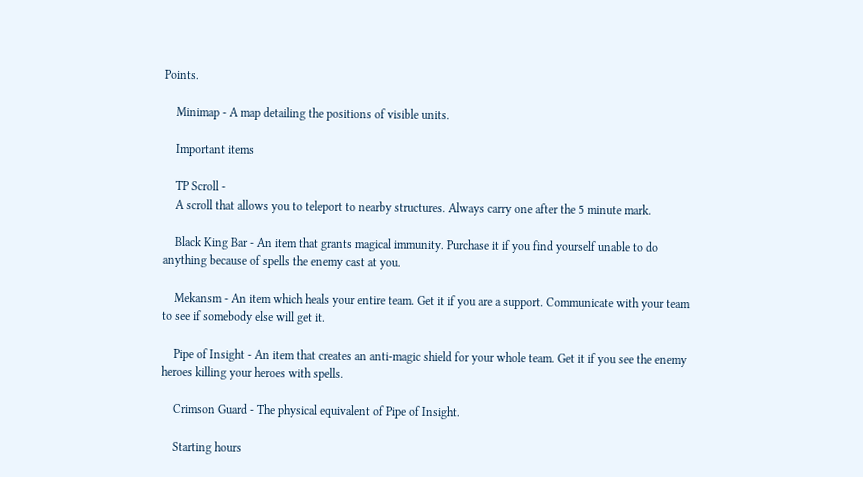Points.

    Minimap - A map detailing the positions of visible units.

    Important items

    TP Scroll -
    A scroll that allows you to teleport to nearby structures. Always carry one after the 5 minute mark.

    Black King Bar - An item that grants magical immunity. Purchase it if you find yourself unable to do anything because of spells the enemy cast at you.

    Mekansm - An item which heals your entire team. Get it if you are a support. Communicate with your team to see if somebody else will get it.

    Pipe of Insight - An item that creates an anti-magic shield for your whole team. Get it if you see the enemy heroes killing your heroes with spells.

    Crimson Guard - The physical equivalent of Pipe of Insight.

    Starting hours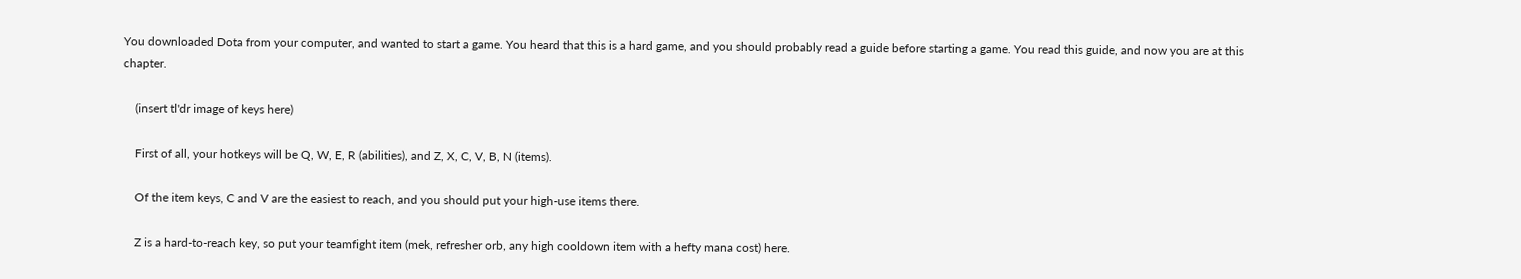You downloaded Dota from your computer, and wanted to start a game. You heard that this is a hard game, and you should probably read a guide before starting a game. You read this guide, and now you are at this chapter.

    (insert tl'dr image of keys here)

    First of all, your hotkeys will be Q, W, E, R (abilities), and Z, X, C, V, B, N (items).

    Of the item keys, C and V are the easiest to reach, and you should put your high-use items there.

    Z is a hard-to-reach key, so put your teamfight item (mek, refresher orb, any high cooldown item with a hefty mana cost) here.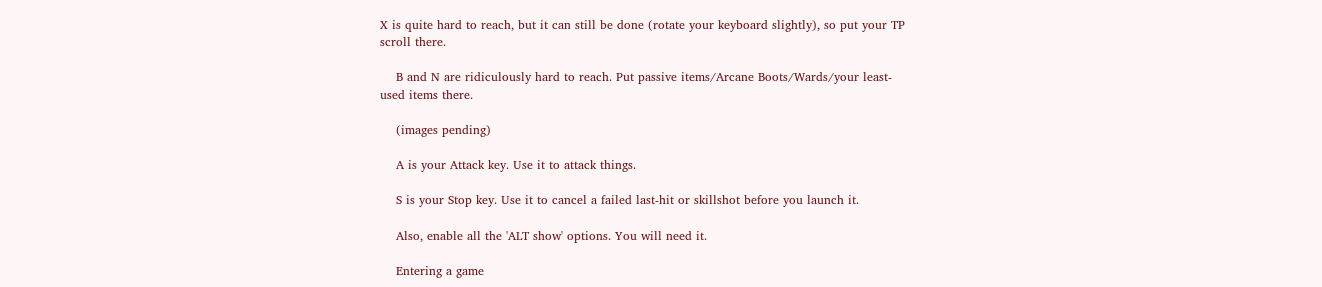X is quite hard to reach, but it can still be done (rotate your keyboard slightly), so put your TP scroll there.

    B and N are ridiculously hard to reach. Put passive items/Arcane Boots/Wards/your least-used items there.

    (images pending)

    A is your Attack key. Use it to attack things.

    S is your Stop key. Use it to cancel a failed last-hit or skillshot before you launch it.

    Also, enable all the 'ALT show' options. You will need it.

    Entering a game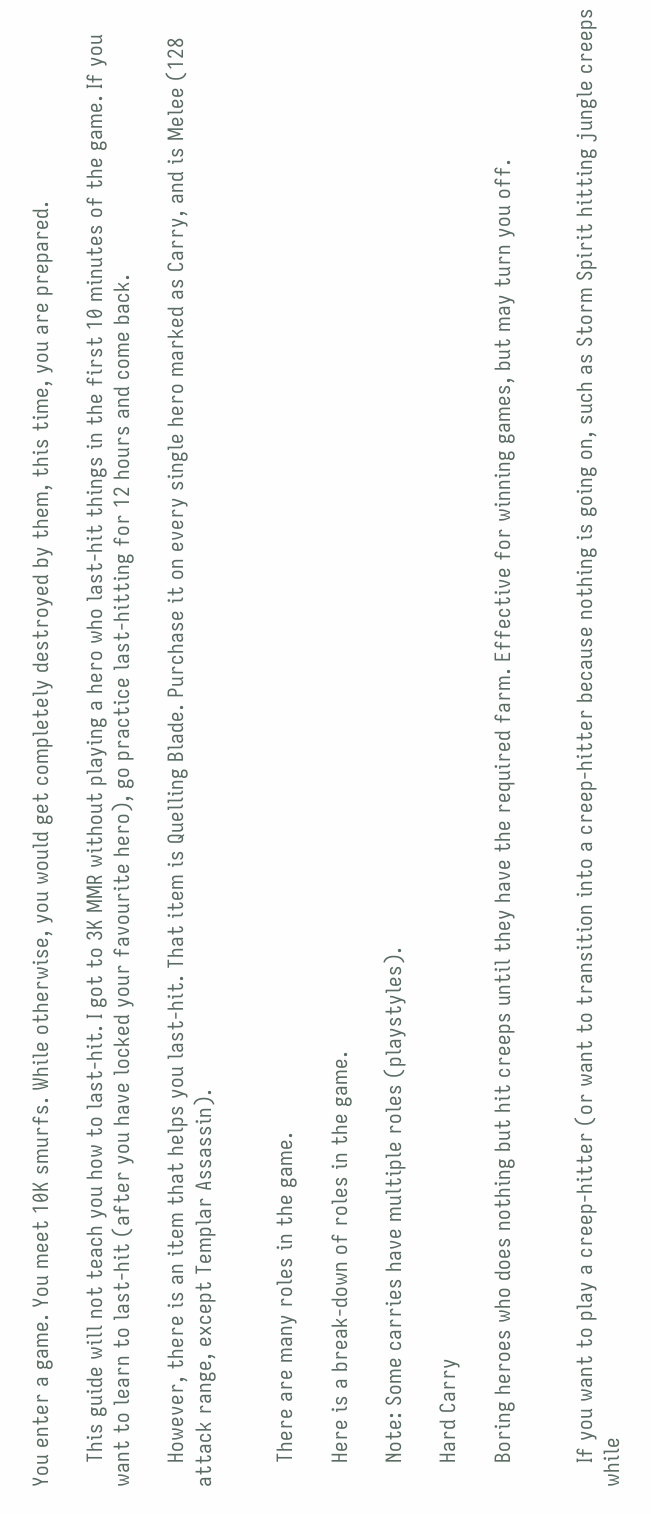You enter a game. You meet 10K smurfs. While otherwise, you would get completely destroyed by them, this time, you are prepared.

    This guide will not teach you how to last-hit. I got to 3K MMR without playing a hero who last-hit things in the first 10 minutes of the game. If you want to learn to last-hit (after you have locked your favourite hero), go practice last-hitting for 12 hours and come back.

    However, there is an item that helps you last-hit. That item is Quelling Blade. Purchase it on every single hero marked as Carry, and is Melee (128 attack range, except Templar Assassin).


    There are many roles in the game.

    Here is a break-down of roles in the game.

    Note: Some carries have multiple roles (playstyles).

    Hard Carry

    Boring heroes who does nothing but hit creeps until they have the required farm. Effective for winning games, but may turn you off.


    If you want to play a creep-hitter (or want to transition into a creep-hitter because nothing is going on, such as Storm Spirit hitting jungle creeps while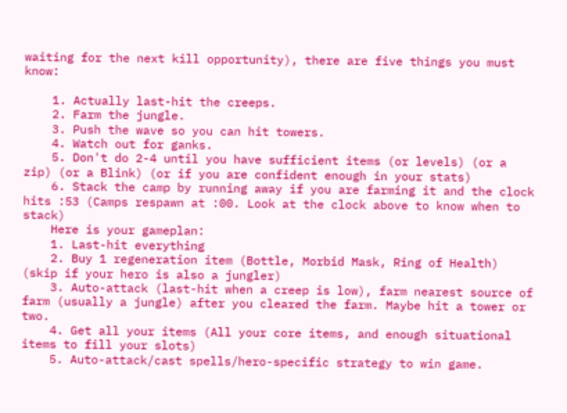waiting for the next kill opportunity), there are five things you must know:

    1. Actually last-hit the creeps.
    2. Farm the jungle.
    3. Push the wave so you can hit towers.
    4. Watch out for ganks.
    5. Don't do 2-4 until you have sufficient items (or levels) (or a zip) (or a Blink) (or if you are confident enough in your stats)
    6. Stack the camp by running away if you are farming it and the clock hits :53 (Camps respawn at :00. Look at the clock above to know when to stack)
    Here is your gameplan:
    1. Last-hit everything
    2. Buy 1 regeneration item (Bottle, Morbid Mask, Ring of Health) (skip if your hero is also a jungler)
    3. Auto-attack (last-hit when a creep is low), farm nearest source of farm (usually a jungle) after you cleared the farm. Maybe hit a tower or two.
    4. Get all your items (All your core items, and enough situational items to fill your slots)
    5. Auto-attack/cast spells/hero-specific strategy to win game.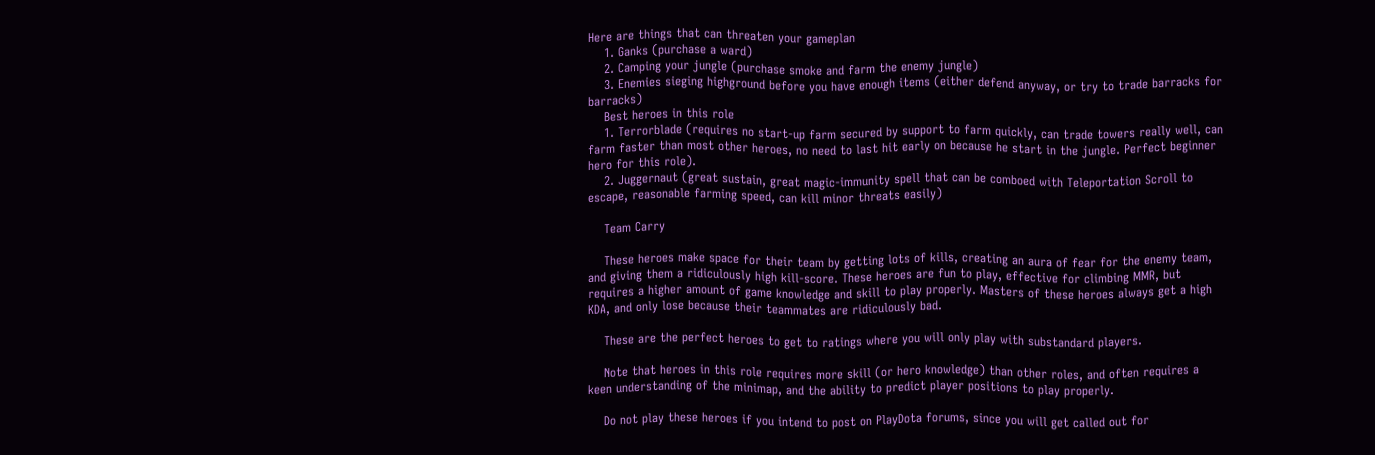Here are things that can threaten your gameplan
    1. Ganks (purchase a ward)
    2. Camping your jungle (purchase smoke and farm the enemy jungle)
    3. Enemies sieging highground before you have enough items (either defend anyway, or try to trade barracks for barracks)
    Best heroes in this role
    1. Terrorblade (requires no start-up farm secured by support to farm quickly, can trade towers really well, can farm faster than most other heroes, no need to last hit early on because he start in the jungle. Perfect beginner hero for this role).
    2. Juggernaut (great sustain, great magic-immunity spell that can be comboed with Teleportation Scroll to escape, reasonable farming speed, can kill minor threats easily)

    Team Carry

    These heroes make space for their team by getting lots of kills, creating an aura of fear for the enemy team, and giving them a ridiculously high kill-score. These heroes are fun to play, effective for climbing MMR, but requires a higher amount of game knowledge and skill to play properly. Masters of these heroes always get a high KDA, and only lose because their teammates are ridiculously bad.

    These are the perfect heroes to get to ratings where you will only play with substandard players.

    Note that heroes in this role requires more skill (or hero knowledge) than other roles, and often requires a keen understanding of the minimap, and the ability to predict player positions to play properly.

    Do not play these heroes if you intend to post on PlayDota forums, since you will get called out for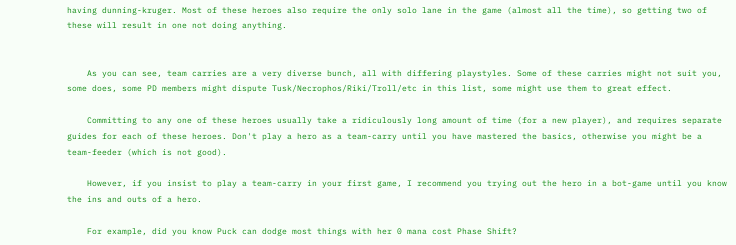having dunning-kruger. Most of these heroes also require the only solo lane in the game (almost all the time), so getting two of these will result in one not doing anything.


    As you can see, team carries are a very diverse bunch, all with differing playstyles. Some of these carries might not suit you, some does, some PD members might dispute Tusk/Necrophos/Riki/Troll/etc in this list, some might use them to great effect.

    Committing to any one of these heroes usually take a ridiculously long amount of time (for a new player), and requires separate guides for each of these heroes. Don't play a hero as a team-carry until you have mastered the basics, otherwise you might be a team-feeder (which is not good).

    However, if you insist to play a team-carry in your first game, I recommend you trying out the hero in a bot-game until you know the ins and outs of a hero.

    For example, did you know Puck can dodge most things with her 0 mana cost Phase Shift?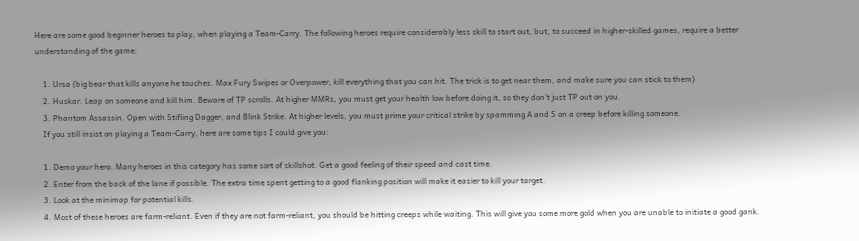Here are some good beginner heroes to play, when playing a Team-Carry. The following heroes require considerably less skill to start out, but, to succeed in higher-skilled games, require a better understanding of the game:

    1. Ursa (big bear that kills anyone he touches. Max Fury Swipes or Overpower, kill everything that you can hit. The trick is to get near them, and make sure you can stick to them)
    2. Huskar. Leap on someone and kill him. Beware of TP scrolls. At higher MMRs, you must get your health low before doing it, so they don't just TP out on you.
    3. Phantom Assassin. Open with Stifling Dagger, and Blink Strike. At higher levels, you must prime your critical strike by spamming A and S on a creep before killing someone.
    If you still insist on playing a Team-Carry, here are some tips I could give you:

    1. Demo your hero. Many heroes in this category has some sort of skillshot. Get a good feeling of their speed and cast time.
    2. Enter from the back of the lane if possible. The extra time spent getting to a good flanking position will make it easier to kill your target.
    3. Look at the minimap for potential kills.
    4. Most of these heroes are farm-reliant. Even if they are not farm-reliant, you should be hitting creeps while waiting. This will give you some more gold when you are unable to initiate a good gank.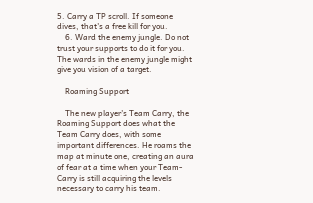5. Carry a TP scroll. If someone dives, that's a free kill for you.
    6. Ward the enemy jungle. Do not trust your supports to do it for you. The wards in the enemy jungle might give you vision of a target.

    Roaming Support

    The new player's Team Carry, the Roaming Support does what the Team Carry does, with some important differences. He roams the map at minute one, creating an aura of fear at a time when your Team-Carry is still acquiring the levels necessary to carry his team.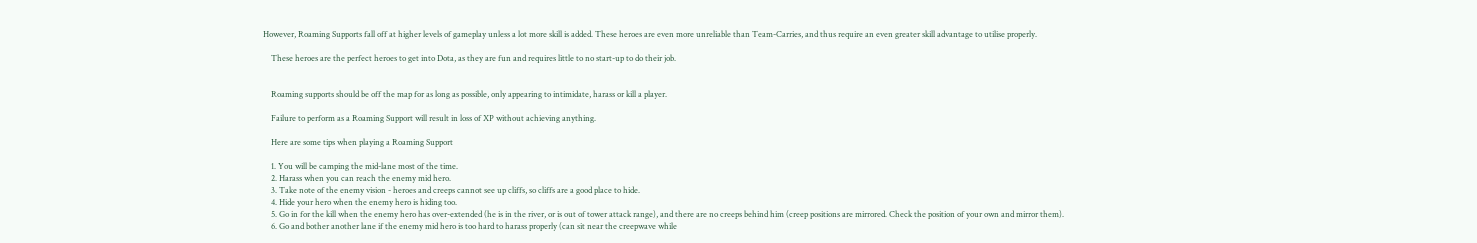However, Roaming Supports fall off at higher levels of gameplay unless a lot more skill is added. These heroes are even more unreliable than Team-Carries, and thus require an even greater skill advantage to utilise properly.

    These heroes are the perfect heroes to get into Dota, as they are fun and requires little to no start-up to do their job.


    Roaming supports should be off the map for as long as possible, only appearing to intimidate, harass or kill a player.

    Failure to perform as a Roaming Support will result in loss of XP without achieving anything.

    Here are some tips when playing a Roaming Support

    1. You will be camping the mid-lane most of the time.
    2. Harass when you can reach the enemy mid hero.
    3. Take note of the enemy vision - heroes and creeps cannot see up cliffs, so cliffs are a good place to hide.
    4. Hide your hero when the enemy hero is hiding too.
    5. Go in for the kill when the enemy hero has over-extended (he is in the river, or is out of tower attack range), and there are no creeps behind him (creep positions are mirrored. Check the position of your own and mirror them).
    6. Go and bother another lane if the enemy mid hero is too hard to harass properly (can sit near the creepwave while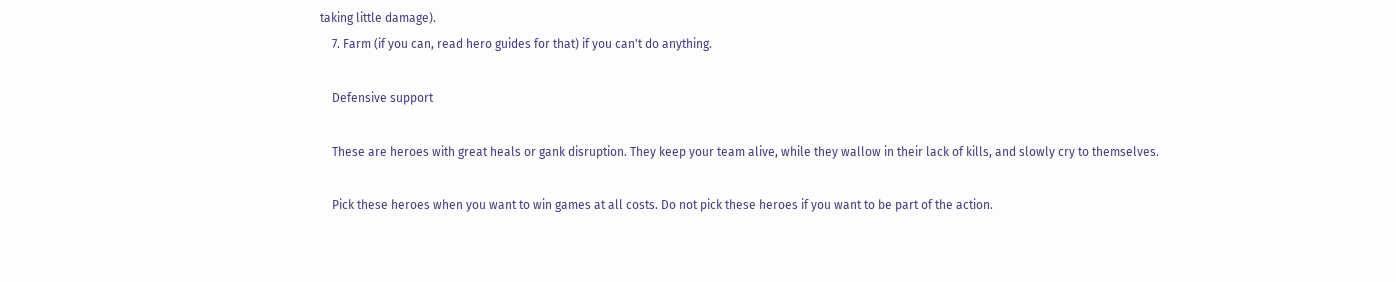taking little damage).
    7. Farm (if you can, read hero guides for that) if you can't do anything.

    Defensive support

    These are heroes with great heals or gank disruption. They keep your team alive, while they wallow in their lack of kills, and slowly cry to themselves.

    Pick these heroes when you want to win games at all costs. Do not pick these heroes if you want to be part of the action.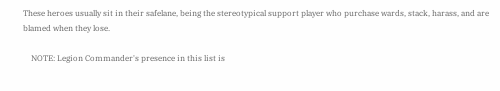These heroes usually sit in their safelane, being the stereotypical support player who purchase wards, stack, harass, and are blamed when they lose.

    NOTE: Legion Commander's presence in this list is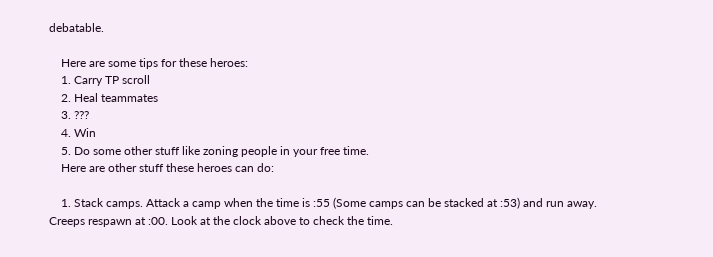debatable.

    Here are some tips for these heroes:
    1. Carry TP scroll
    2. Heal teammates
    3. ???
    4. Win
    5. Do some other stuff like zoning people in your free time.
    Here are other stuff these heroes can do:

    1. Stack camps. Attack a camp when the time is :55 (Some camps can be stacked at :53) and run away. Creeps respawn at :00. Look at the clock above to check the time.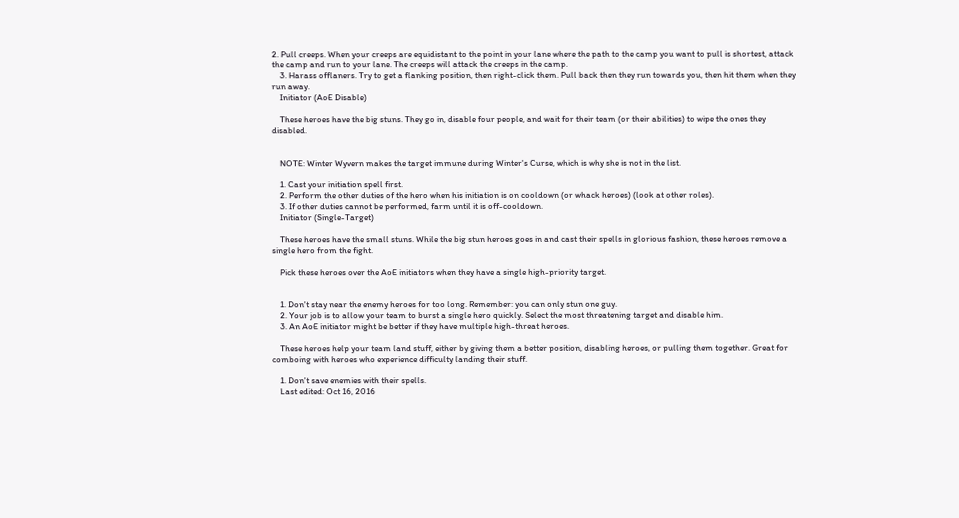2. Pull creeps. When your creeps are equidistant to the point in your lane where the path to the camp you want to pull is shortest, attack the camp and run to your lane. The creeps will attack the creeps in the camp.
    3. Harass offlaners. Try to get a flanking position, then right-click them. Pull back then they run towards you, then hit them when they run away.
    Initiator (AoE Disable)

    These heroes have the big stuns. They go in, disable four people, and wait for their team (or their abilities) to wipe the ones they disabled.


    NOTE: Winter Wyvern makes the target immune during Winter's Curse, which is why she is not in the list.

    1. Cast your initiation spell first.
    2. Perform the other duties of the hero when his initiation is on cooldown (or whack heroes) (look at other roles).
    3. If other duties cannot be performed, farm until it is off-cooldown.
    Initiator (Single-Target)

    These heroes have the small stuns. While the big stun heroes goes in and cast their spells in glorious fashion, these heroes remove a single hero from the fight.

    Pick these heroes over the AoE initiators when they have a single high-priority target.


    1. Don't stay near the enemy heroes for too long. Remember: you can only stun one guy.
    2. Your job is to allow your team to burst a single hero quickly. Select the most threatening target and disable him.
    3. An AoE initiator might be better if they have multiple high-threat heroes.

    These heroes help your team land stuff, either by giving them a better position, disabling heroes, or pulling them together. Great for comboing with heroes who experience difficulty landing their stuff.

    1. Don't save enemies with their spells.
    Last edited: Oct 16, 2016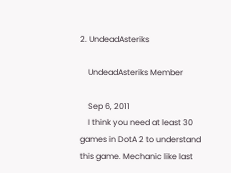2. UndeadAsteriks

    UndeadAsteriks Member

    Sep 6, 2011
    I think you need at least 30 games in DotA 2 to understand this game. Mechanic like last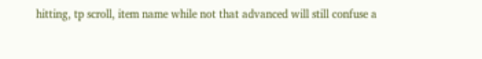hitting, tp scroll, item name while not that advanced will still confuse a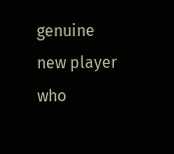genuine new player who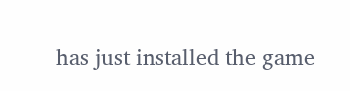has just installed the game